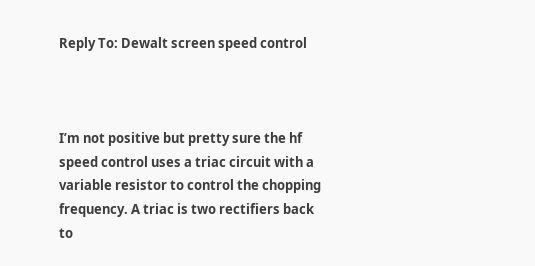Reply To: Dewalt screen speed control



I’m not positive but pretty sure the hf speed control uses a triac circuit with a variable resistor to control the chopping frequency. A triac is two rectifiers back to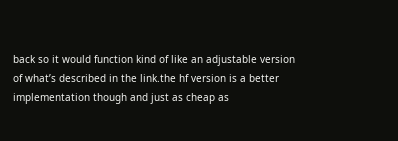back so it would function kind of like an adjustable version of what’s described in the link.the hf version is a better implementation though and just as cheap as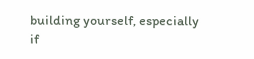building yourself, especially if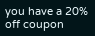you have a 20% off coupon